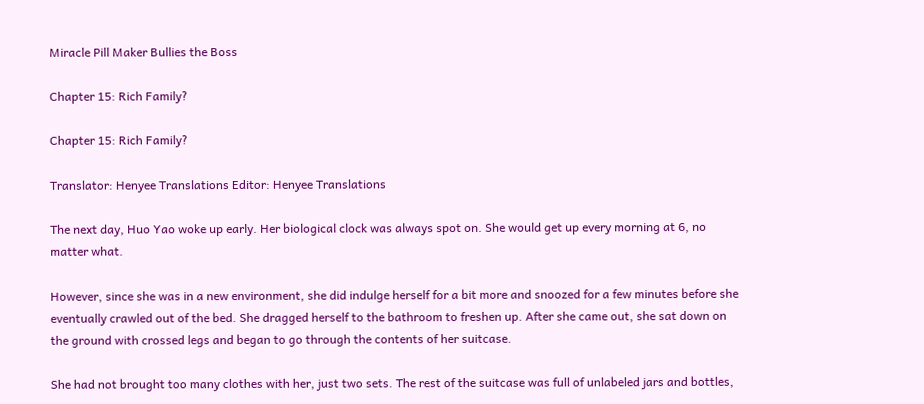Miracle Pill Maker Bullies the Boss

Chapter 15: Rich Family?

Chapter 15: Rich Family?

Translator: Henyee Translations Editor: Henyee Translations

The next day, Huo Yao woke up early. Her biological clock was always spot on. She would get up every morning at 6, no matter what.

However, since she was in a new environment, she did indulge herself for a bit more and snoozed for a few minutes before she eventually crawled out of the bed. She dragged herself to the bathroom to freshen up. After she came out, she sat down on the ground with crossed legs and began to go through the contents of her suitcase.

She had not brought too many clothes with her, just two sets. The rest of the suitcase was full of unlabeled jars and bottles,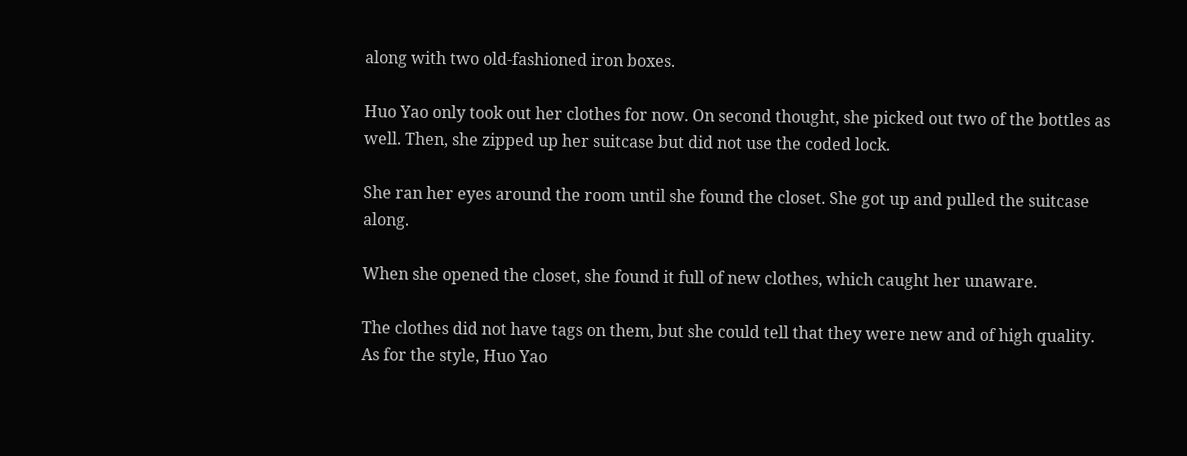along with two old-fashioned iron boxes.

Huo Yao only took out her clothes for now. On second thought, she picked out two of the bottles as well. Then, she zipped up her suitcase but did not use the coded lock.

She ran her eyes around the room until she found the closet. She got up and pulled the suitcase along.

When she opened the closet, she found it full of new clothes, which caught her unaware.

The clothes did not have tags on them, but she could tell that they were new and of high quality. As for the style, Huo Yao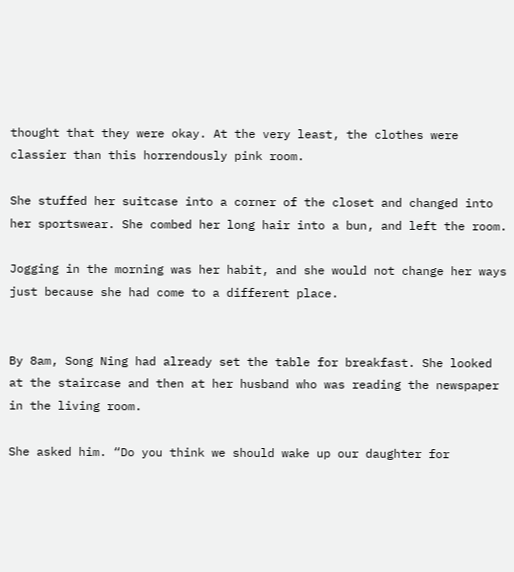thought that they were okay. At the very least, the clothes were classier than this horrendously pink room.

She stuffed her suitcase into a corner of the closet and changed into her sportswear. She combed her long hair into a bun, and left the room.

Jogging in the morning was her habit, and she would not change her ways just because she had come to a different place.


By 8am, Song Ning had already set the table for breakfast. She looked at the staircase and then at her husband who was reading the newspaper in the living room.

She asked him. “Do you think we should wake up our daughter for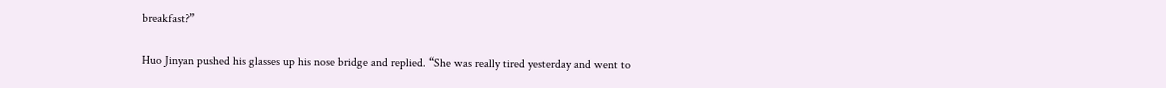breakfast?”

Huo Jinyan pushed his glasses up his nose bridge and replied. “She was really tired yesterday and went to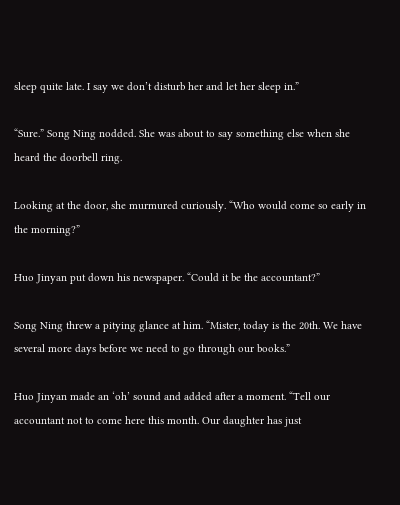sleep quite late. I say we don’t disturb her and let her sleep in.”

“Sure.” Song Ning nodded. She was about to say something else when she heard the doorbell ring.

Looking at the door, she murmured curiously. “Who would come so early in the morning?”

Huo Jinyan put down his newspaper. “Could it be the accountant?”

Song Ning threw a pitying glance at him. “Mister, today is the 20th. We have several more days before we need to go through our books.”

Huo Jinyan made an ‘oh’ sound and added after a moment. “Tell our accountant not to come here this month. Our daughter has just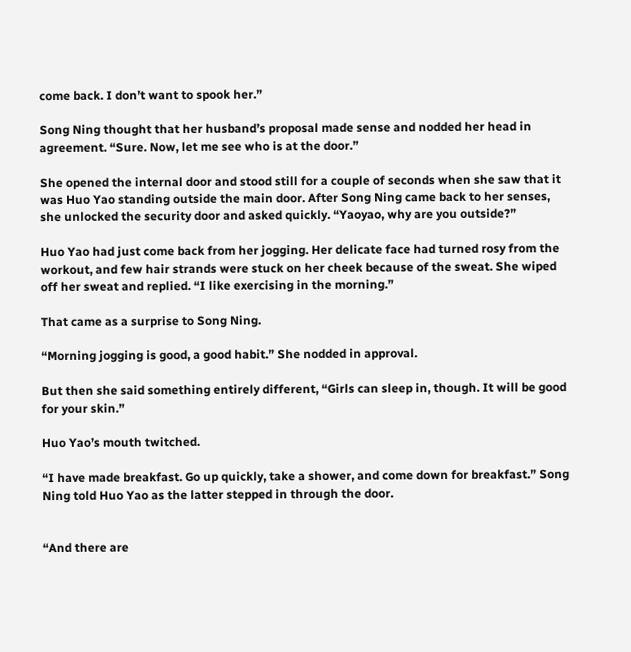come back. I don’t want to spook her.”

Song Ning thought that her husband’s proposal made sense and nodded her head in agreement. “Sure. Now, let me see who is at the door.”

She opened the internal door and stood still for a couple of seconds when she saw that it was Huo Yao standing outside the main door. After Song Ning came back to her senses, she unlocked the security door and asked quickly. “Yaoyao, why are you outside?”

Huo Yao had just come back from her jogging. Her delicate face had turned rosy from the workout, and few hair strands were stuck on her cheek because of the sweat. She wiped off her sweat and replied. “I like exercising in the morning.”

That came as a surprise to Song Ning.

“Morning jogging is good, a good habit.” She nodded in approval.

But then she said something entirely different, “Girls can sleep in, though. It will be good for your skin.”

Huo Yao’s mouth twitched.

“I have made breakfast. Go up quickly, take a shower, and come down for breakfast.” Song Ning told Huo Yao as the latter stepped in through the door.


“And there are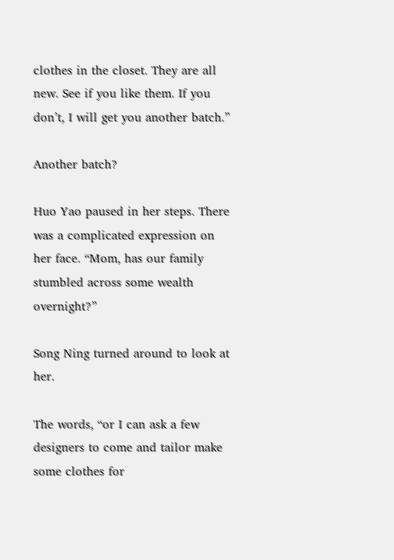clothes in the closet. They are all new. See if you like them. If you don’t, I will get you another batch.”

Another batch?

Huo Yao paused in her steps. There was a complicated expression on her face. “Mom, has our family stumbled across some wealth overnight?”

Song Ning turned around to look at her.

The words, “or I can ask a few designers to come and tailor make some clothes for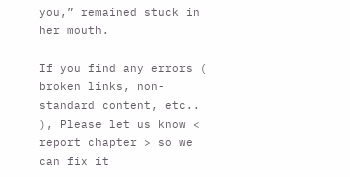you,” remained stuck in her mouth.

If you find any errors ( broken links, non-standard content, etc.. ), Please let us know < report chapter > so we can fix it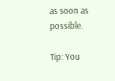as soon as possible.

Tip: You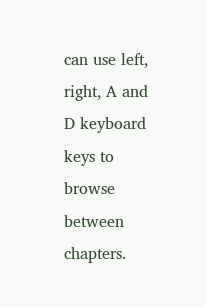can use left, right, A and D keyboard keys to browse between chapters.